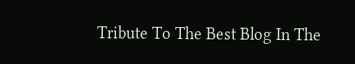Tribute To The Best Blog In The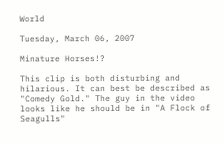World

Tuesday, March 06, 2007

Minature Horses!?

This clip is both disturbing and hilarious. It can best be described as "Comedy Gold." The guy in the video looks like he should be in "A Flock of Seagulls"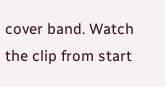cover band. Watch the clip from start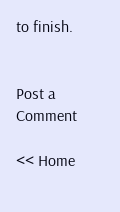to finish.


Post a Comment

<< Home